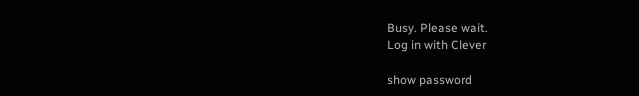Busy. Please wait.
Log in with Clever

show password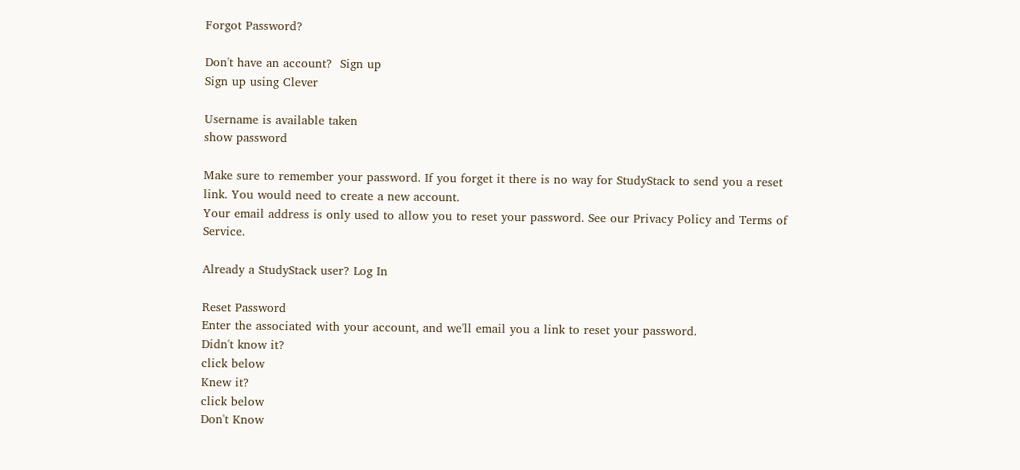Forgot Password?

Don't have an account?  Sign up
Sign up using Clever

Username is available taken
show password

Make sure to remember your password. If you forget it there is no way for StudyStack to send you a reset link. You would need to create a new account.
Your email address is only used to allow you to reset your password. See our Privacy Policy and Terms of Service.

Already a StudyStack user? Log In

Reset Password
Enter the associated with your account, and we'll email you a link to reset your password.
Didn't know it?
click below
Knew it?
click below
Don't Know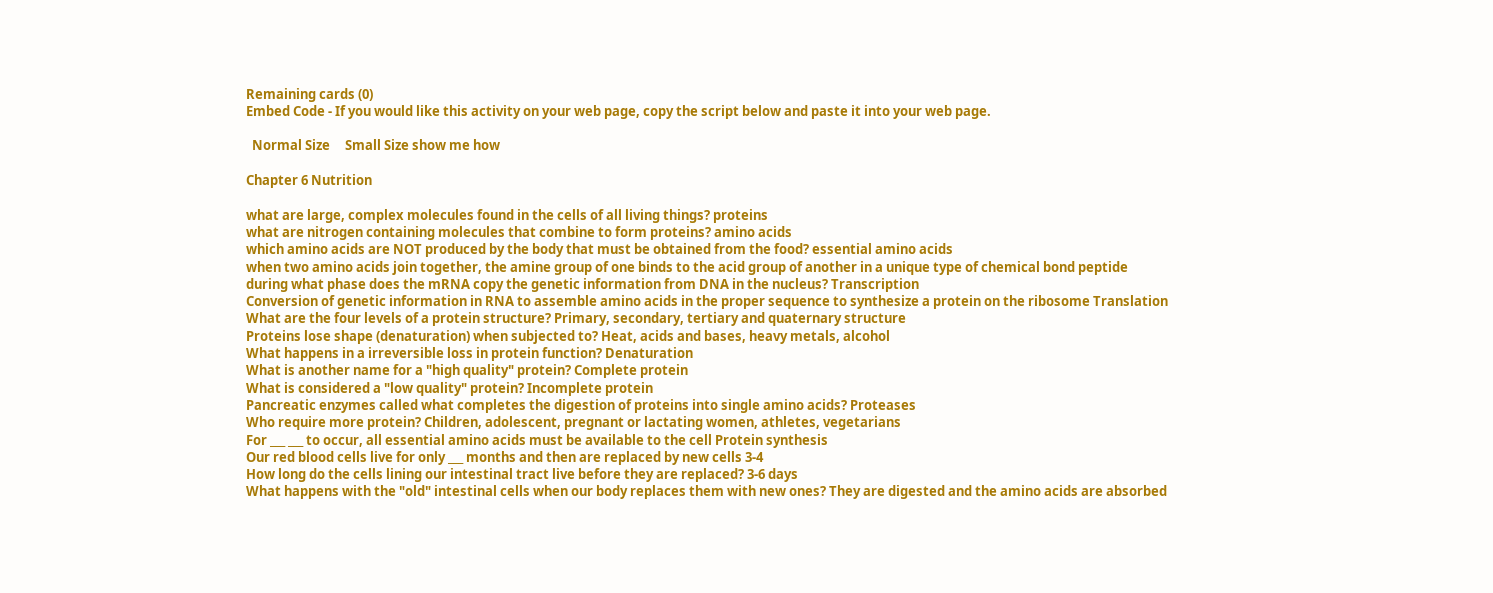Remaining cards (0)
Embed Code - If you would like this activity on your web page, copy the script below and paste it into your web page.

  Normal Size     Small Size show me how

Chapter 6 Nutrition

what are large, complex molecules found in the cells of all living things? proteins
what are nitrogen containing molecules that combine to form proteins? amino acids
which amino acids are NOT produced by the body that must be obtained from the food? essential amino acids
when two amino acids join together, the amine group of one binds to the acid group of another in a unique type of chemical bond peptide
during what phase does the mRNA copy the genetic information from DNA in the nucleus? Transcription
Conversion of genetic information in RNA to assemble amino acids in the proper sequence to synthesize a protein on the ribosome Translation
What are the four levels of a protein structure? Primary, secondary, tertiary and quaternary structure
Proteins lose shape (denaturation) when subjected to? Heat, acids and bases, heavy metals, alcohol
What happens in a irreversible loss in protein function? Denaturation
What is another name for a "high quality" protein? Complete protein
What is considered a "low quality" protein? Incomplete protein
Pancreatic enzymes called what completes the digestion of proteins into single amino acids? Proteases
Who require more protein? Children, adolescent, pregnant or lactating women, athletes, vegetarians
For ___ ___ to occur, all essential amino acids must be available to the cell Protein synthesis
Our red blood cells live for only ___ months and then are replaced by new cells 3-4
How long do the cells lining our intestinal tract live before they are replaced? 3-6 days
What happens with the "old" intestinal cells when our body replaces them with new ones? They are digested and the amino acids are absorbed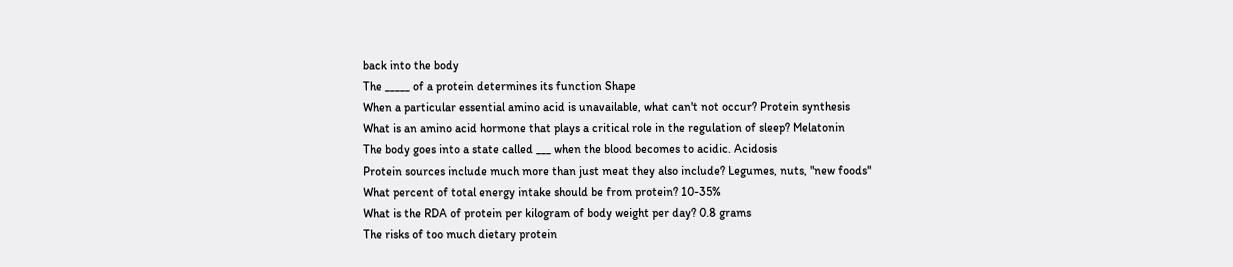back into the body
The _____ of a protein determines its function Shape
When a particular essential amino acid is unavailable, what can't not occur? Protein synthesis
What is an amino acid hormone that plays a critical role in the regulation of sleep? Melatonin
The body goes into a state called ___ when the blood becomes to acidic. Acidosis
Protein sources include much more than just meat they also include? Legumes, nuts, "new foods"
What percent of total energy intake should be from protein? 10-35%
What is the RDA of protein per kilogram of body weight per day? 0.8 grams
The risks of too much dietary protein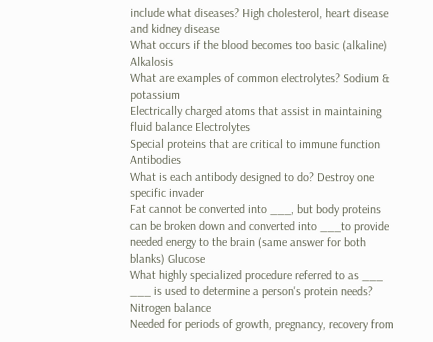include what diseases? High cholesterol, heart disease and kidney disease
What occurs if the blood becomes too basic (alkaline) Alkalosis
What are examples of common electrolytes? Sodium & potassium
Electrically charged atoms that assist in maintaining fluid balance Electrolytes
Special proteins that are critical to immune function Antibodies
What is each antibody designed to do? Destroy one specific invader
Fat cannot be converted into ___, but body proteins can be broken down and converted into ___to provide needed energy to the brain (same answer for both blanks) Glucose
What highly specialized procedure referred to as ___ ___ is used to determine a person's protein needs? Nitrogen balance
Needed for periods of growth, pregnancy, recovery from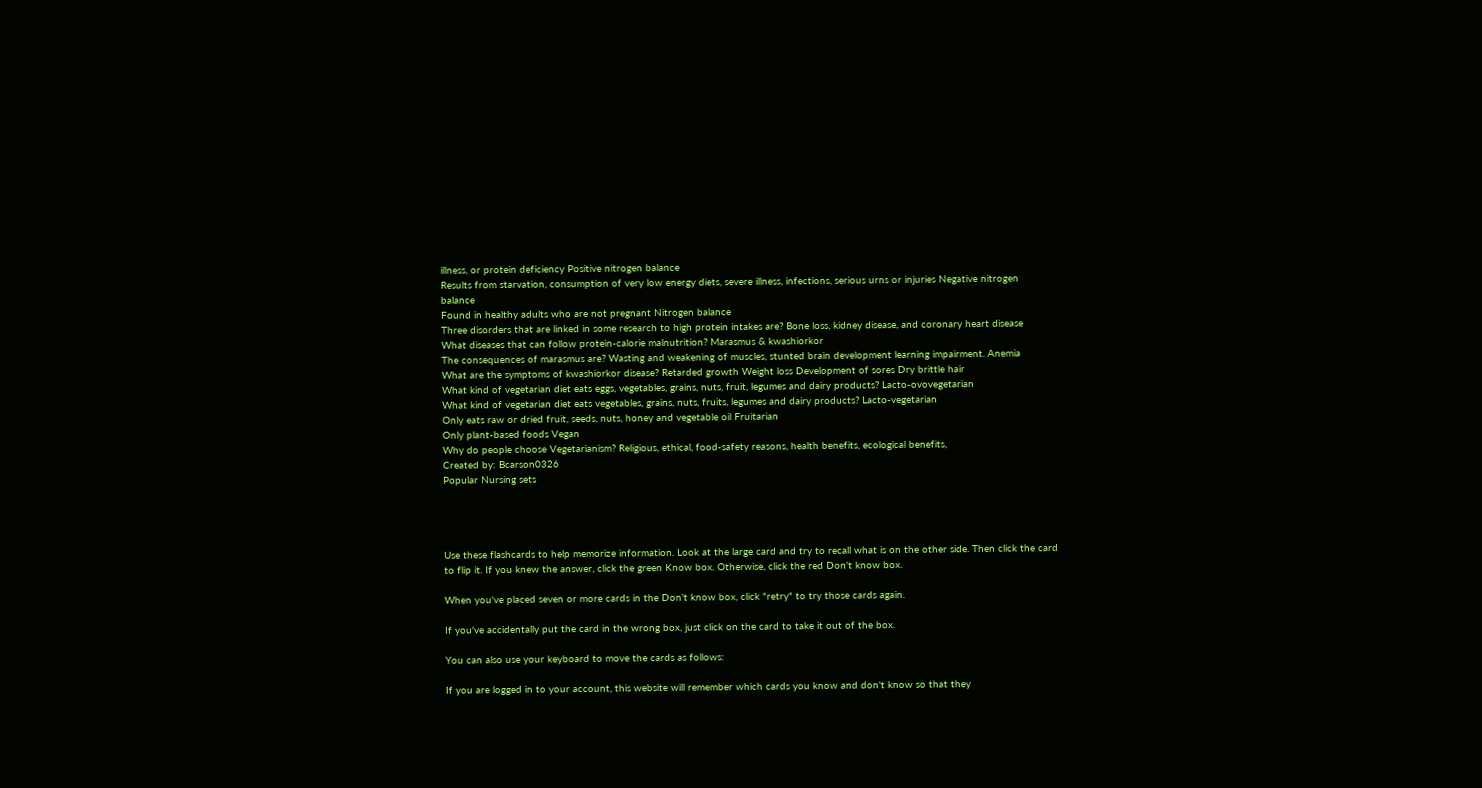illness, or protein deficiency Positive nitrogen balance
Results from starvation, consumption of very low energy diets, severe illness, infections, serious urns or injuries Negative nitrogen balance
Found in healthy adults who are not pregnant Nitrogen balance
Three disorders that are linked in some research to high protein intakes are? Bone loss, kidney disease, and coronary heart disease
What diseases that can follow protein-calorie malnutrition? Marasmus & kwashiorkor
The consequences of marasmus are? Wasting and weakening of muscles, stunted brain development learning impairment. Anemia
What are the symptoms of kwashiorkor disease? Retarded growth Weight loss Development of sores Dry brittle hair
What kind of vegetarian diet eats eggs, vegetables, grains, nuts, fruit, legumes and dairy products? Lacto-ovovegetarian
What kind of vegetarian diet eats vegetables, grains, nuts, fruits, legumes and dairy products? Lacto-vegetarian
Only eats raw or dried fruit, seeds, nuts, honey and vegetable oil Fruitarian
Only plant-based foods Vegan
Why do people choose Vegetarianism? Religious, ethical, food-safety reasons, health benefits, ecological benefits,
Created by: Bcarson0326
Popular Nursing sets




Use these flashcards to help memorize information. Look at the large card and try to recall what is on the other side. Then click the card to flip it. If you knew the answer, click the green Know box. Otherwise, click the red Don't know box.

When you've placed seven or more cards in the Don't know box, click "retry" to try those cards again.

If you've accidentally put the card in the wrong box, just click on the card to take it out of the box.

You can also use your keyboard to move the cards as follows:

If you are logged in to your account, this website will remember which cards you know and don't know so that they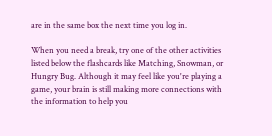are in the same box the next time you log in.

When you need a break, try one of the other activities listed below the flashcards like Matching, Snowman, or Hungry Bug. Although it may feel like you're playing a game, your brain is still making more connections with the information to help you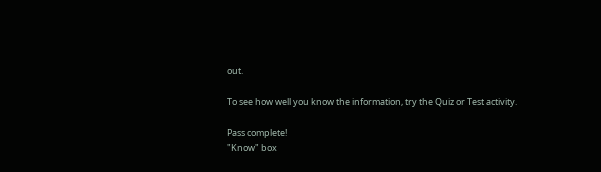out.

To see how well you know the information, try the Quiz or Test activity.

Pass complete!
"Know" box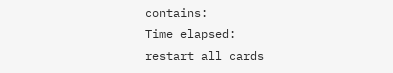contains:
Time elapsed:
restart all cards